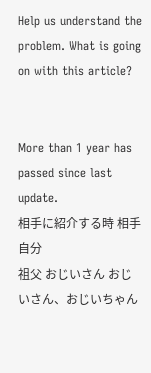Help us understand the problem. What is going on with this article?


More than 1 year has passed since last update.
相手に紹介する時 相手 自分
祖父 おじいさん おじいさん、おじいちゃん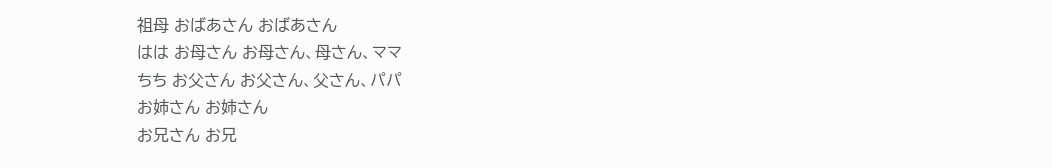祖母 おばあさん おばあさん
はは お母さん お母さん、母さん、ママ
ちち お父さん お父さん、父さん、パパ
お姉さん お姉さん
お兄さん お兄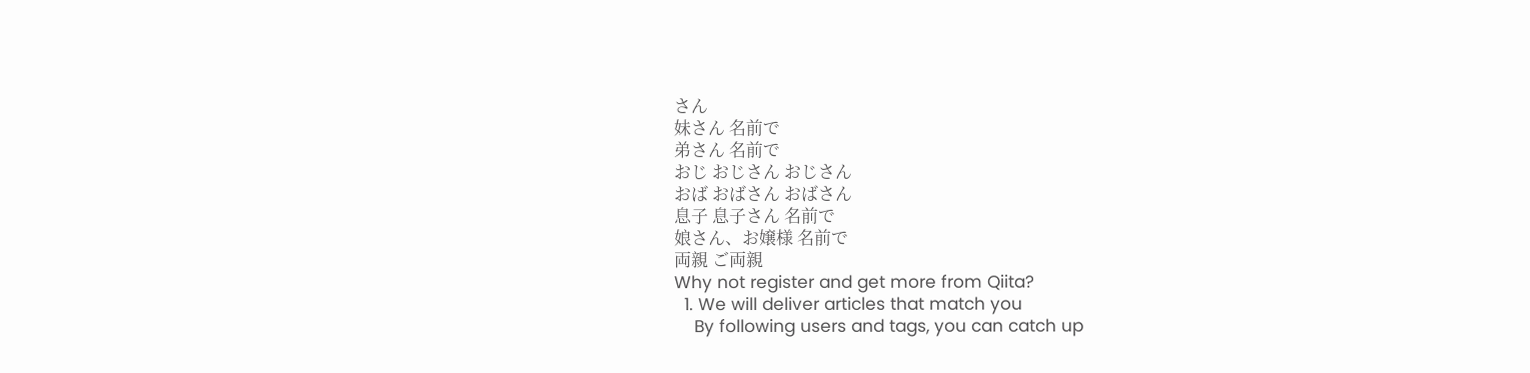さん
妹さん 名前で
弟さん 名前で
おじ おじさん おじさん
おば おばさん おばさん
息子 息子さん 名前で
娘さん、お嬢様 名前で
両親 ご両親
Why not register and get more from Qiita?
  1. We will deliver articles that match you
    By following users and tags, you can catch up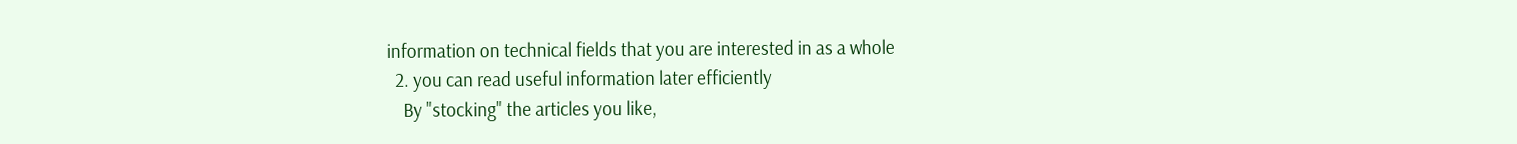information on technical fields that you are interested in as a whole
  2. you can read useful information later efficiently
    By "stocking" the articles you like,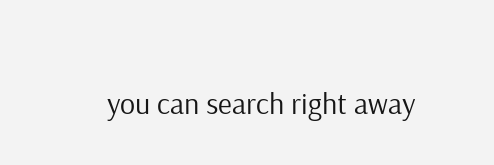you can search right away